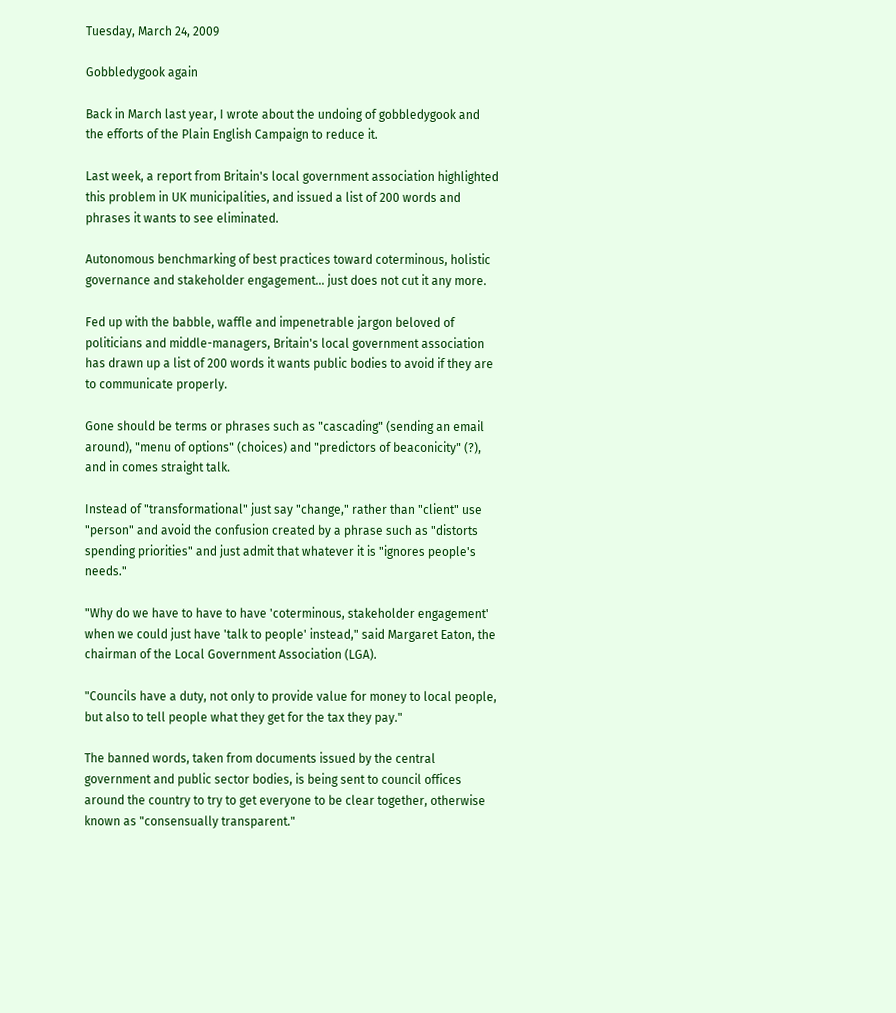Tuesday, March 24, 2009

Gobbledygook again

Back in March last year, I wrote about the undoing of gobbledygook and the efforts of the Plain English Campaign to reduce it.

Last week, a report from Britain's local government association highlighted this problem in UK municipalities, and issued a list of 200 words and phrases it wants to see eliminated.

Autonomous benchmarking of best practices toward coterminous, holistic governance and stakeholder engagement... just does not cut it any more.

Fed up with the babble, waffle and impenetrable jargon beloved of politicians and middle-managers, Britain's local government association has drawn up a list of 200 words it wants public bodies to avoid if they are to communicate properly.

Gone should be terms or phrases such as "cascading" (sending an email around), "menu of options" (choices) and "predictors of beaconicity" (?), and in comes straight talk.

Instead of "transformational" just say "change," rather than "client" use "person" and avoid the confusion created by a phrase such as "distorts spending priorities" and just admit that whatever it is "ignores people's needs."

"Why do we have to have to have 'coterminous, stakeholder engagement' when we could just have 'talk to people' instead," said Margaret Eaton, the chairman of the Local Government Association (LGA).

"Councils have a duty, not only to provide value for money to local people, but also to tell people what they get for the tax they pay."

The banned words, taken from documents issued by the central government and public sector bodies, is being sent to council offices around the country to try to get everyone to be clear together, otherwise known as "consensually transparent."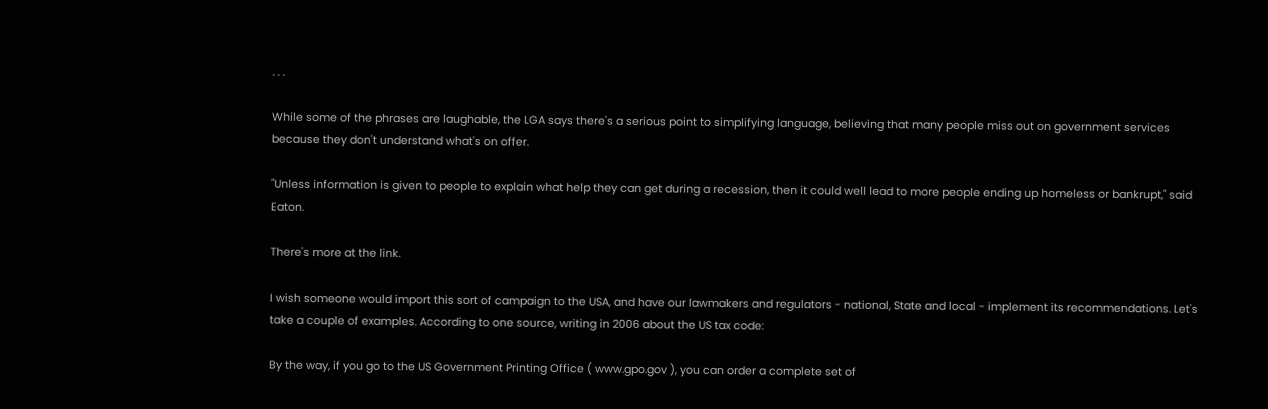. . .

While some of the phrases are laughable, the LGA says there's a serious point to simplifying language, believing that many people miss out on government services because they don't understand what's on offer.

"Unless information is given to people to explain what help they can get during a recession, then it could well lead to more people ending up homeless or bankrupt," said Eaton.

There's more at the link.

I wish someone would import this sort of campaign to the USA, and have our lawmakers and regulators - national, State and local - implement its recommendations. Let's take a couple of examples. According to one source, writing in 2006 about the US tax code:

By the way, if you go to the US Government Printing Office ( www.gpo.gov ), you can order a complete set of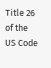Title 26 of the US Code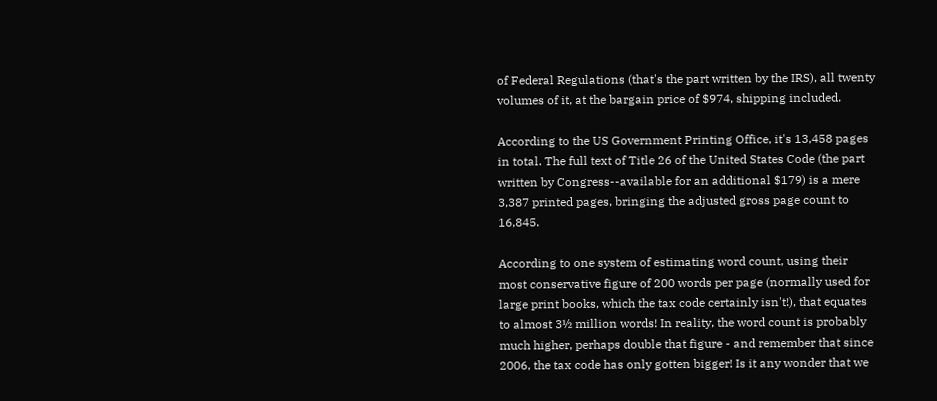of Federal Regulations (that's the part written by the IRS), all twenty volumes of it, at the bargain price of $974, shipping included.

According to the US Government Printing Office, it's 13,458 pages in total. The full text of Title 26 of the United States Code (the part written by Congress--available for an additional $179) is a mere 3,387 printed pages, bringing the adjusted gross page count to 16,845.

According to one system of estimating word count, using their most conservative figure of 200 words per page (normally used for large print books, which the tax code certainly isn't!), that equates to almost 3½ million words! In reality, the word count is probably much higher, perhaps double that figure - and remember that since 2006, the tax code has only gotten bigger! Is it any wonder that we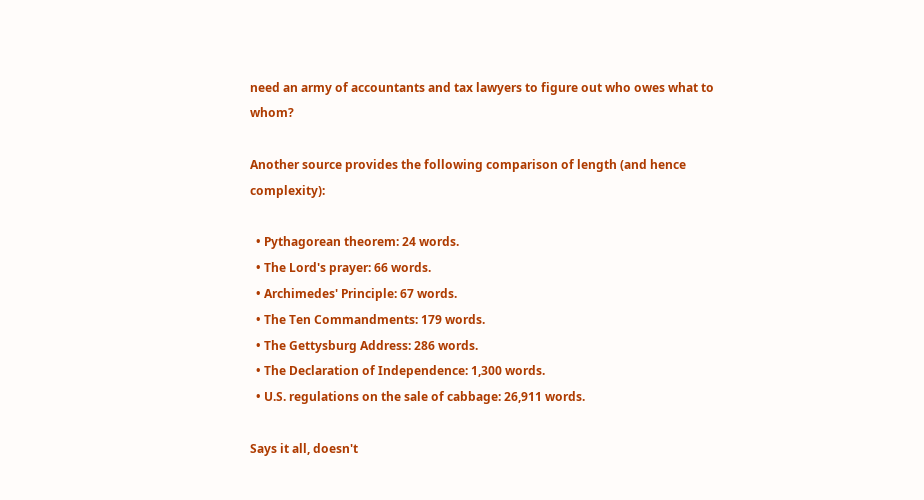need an army of accountants and tax lawyers to figure out who owes what to whom?

Another source provides the following comparison of length (and hence complexity):

  • Pythagorean theorem: 24 words.
  • The Lord's prayer: 66 words.
  • Archimedes' Principle: 67 words.
  • The Ten Commandments: 179 words.
  • The Gettysburg Address: 286 words.
  • The Declaration of Independence: 1,300 words.
  • U.S. regulations on the sale of cabbage: 26,911 words.

Says it all, doesn't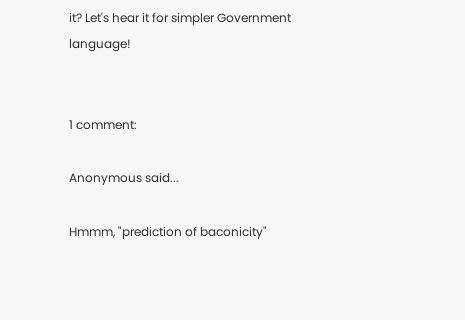it? Let's hear it for simpler Government language!


1 comment:

Anonymous said...

Hmmm, "prediction of baconicity"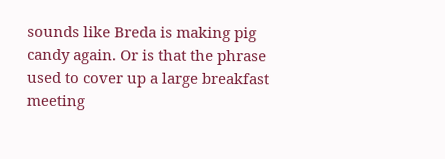sounds like Breda is making pig candy again. Or is that the phrase used to cover up a large breakfast meeting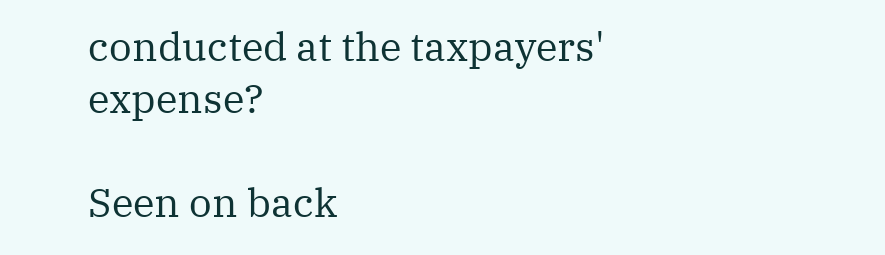conducted at the taxpayers' expense?

Seen on back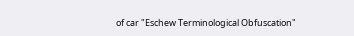of car "Eschew Terminological Obfuscation"